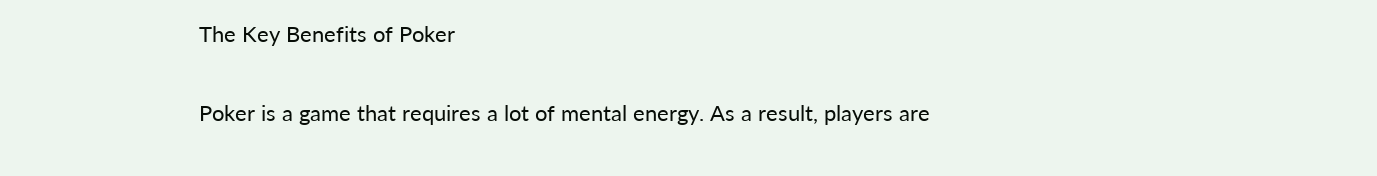The Key Benefits of Poker


Poker is a game that requires a lot of mental energy. As a result, players are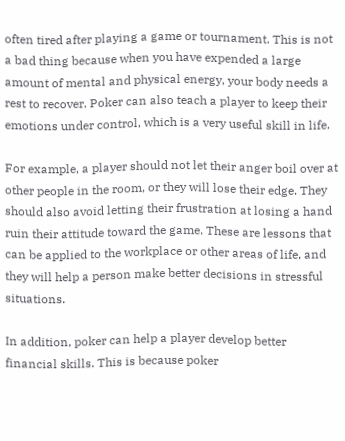often tired after playing a game or tournament. This is not a bad thing because when you have expended a large amount of mental and physical energy, your body needs a rest to recover. Poker can also teach a player to keep their emotions under control, which is a very useful skill in life.

For example, a player should not let their anger boil over at other people in the room, or they will lose their edge. They should also avoid letting their frustration at losing a hand ruin their attitude toward the game. These are lessons that can be applied to the workplace or other areas of life, and they will help a person make better decisions in stressful situations.

In addition, poker can help a player develop better financial skills. This is because poker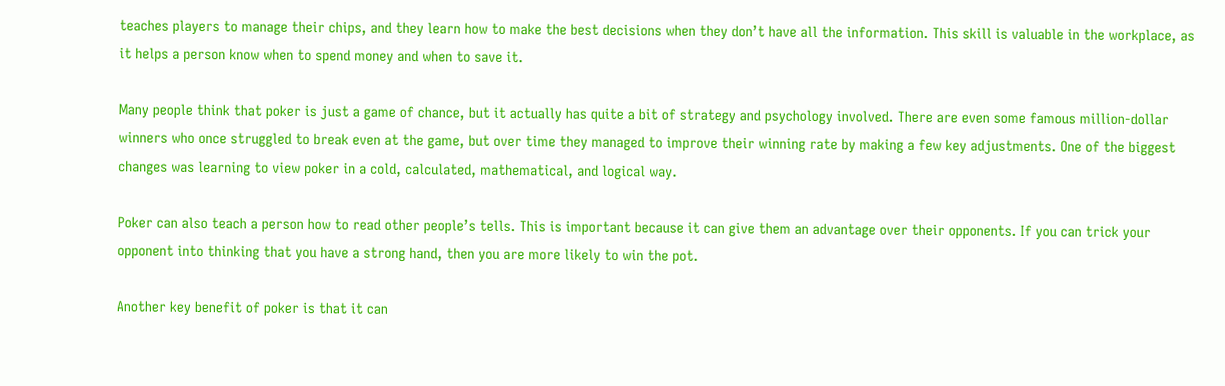teaches players to manage their chips, and they learn how to make the best decisions when they don’t have all the information. This skill is valuable in the workplace, as it helps a person know when to spend money and when to save it.

Many people think that poker is just a game of chance, but it actually has quite a bit of strategy and psychology involved. There are even some famous million-dollar winners who once struggled to break even at the game, but over time they managed to improve their winning rate by making a few key adjustments. One of the biggest changes was learning to view poker in a cold, calculated, mathematical, and logical way.

Poker can also teach a person how to read other people’s tells. This is important because it can give them an advantage over their opponents. If you can trick your opponent into thinking that you have a strong hand, then you are more likely to win the pot.

Another key benefit of poker is that it can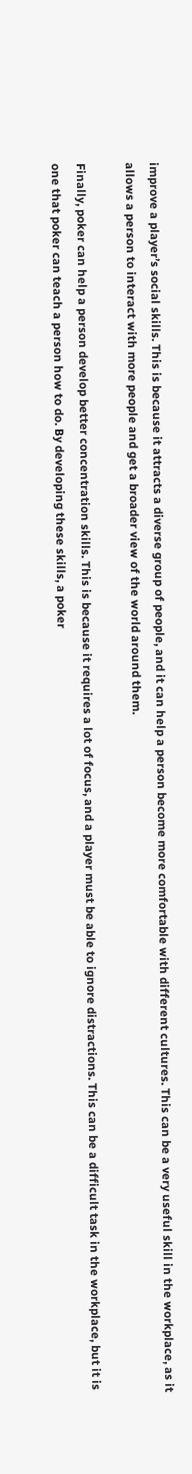improve a player’s social skills. This is because it attracts a diverse group of people, and it can help a person become more comfortable with different cultures. This can be a very useful skill in the workplace, as it allows a person to interact with more people and get a broader view of the world around them.

Finally, poker can help a person develop better concentration skills. This is because it requires a lot of focus, and a player must be able to ignore distractions. This can be a difficult task in the workplace, but it is one that poker can teach a person how to do. By developing these skills, a poker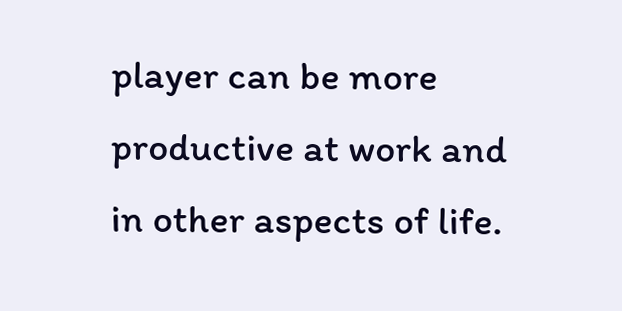player can be more productive at work and in other aspects of life.